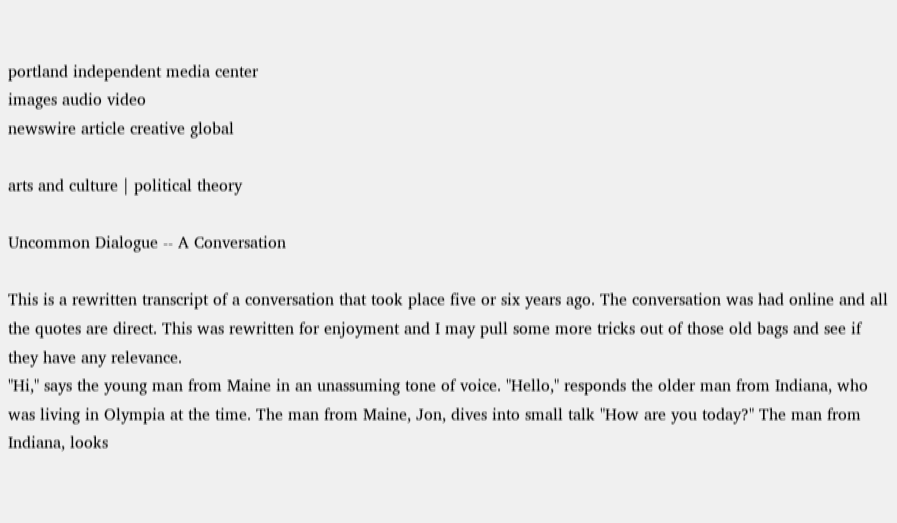portland independent media center
images audio video
newswire article creative global

arts and culture | political theory

Uncommon Dialogue -- A Conversation

This is a rewritten transcript of a conversation that took place five or six years ago. The conversation was had online and all the quotes are direct. This was rewritten for enjoyment and I may pull some more tricks out of those old bags and see if they have any relevance.
"Hi," says the young man from Maine in an unassuming tone of voice. "Hello," responds the older man from Indiana, who was living in Olympia at the time. The man from Maine, Jon, dives into small talk "How are you today?" The man from Indiana, looks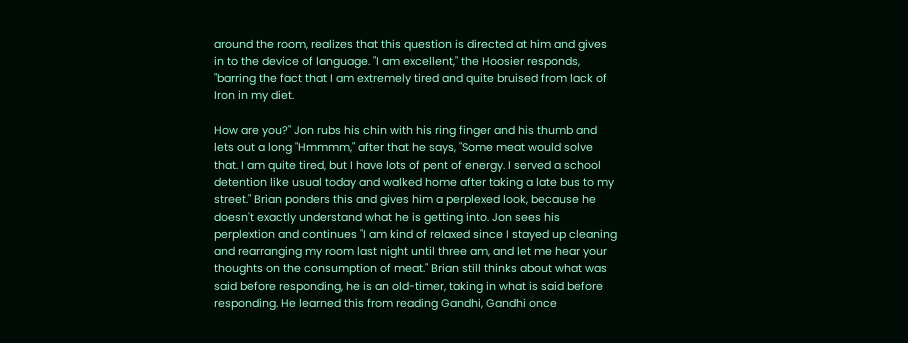around the room, realizes that this question is directed at him and gives in to the device of language. "I am excellent," the Hoosier responds, "barring the fact that I am extremely tired and quite bruised from lack of Iron in my diet.

How are you?" Jon rubs his chin with his ring finger and his thumb and lets out a long "Hmmmm," after that he says, "Some meat would solve that. I am quite tired, but I have lots of pent of energy. I served a school detention like usual today and walked home after taking a late bus to my street." Brian ponders this and gives him a perplexed look, because he doesn't exactly understand what he is getting into. Jon sees his perplextion and continues "I am kind of relaxed since I stayed up cleaning and rearranging my room last night until three am, and let me hear your thoughts on the consumption of meat." Brian still thinks about what was said before responding, he is an old-timer, taking in what is said before responding. He learned this from reading Gandhi, Gandhi once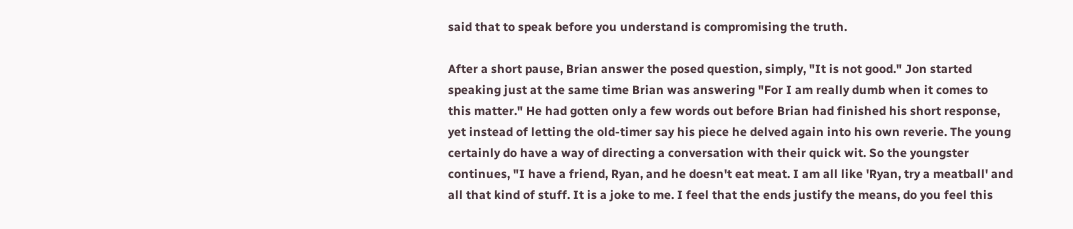said that to speak before you understand is compromising the truth.

After a short pause, Brian answer the posed question, simply, "It is not good." Jon started speaking just at the same time Brian was answering "For I am really dumb when it comes to this matter." He had gotten only a few words out before Brian had finished his short response, yet instead of letting the old-timer say his piece he delved again into his own reverie. The young certainly do have a way of directing a conversation with their quick wit. So the youngster continues, "I have a friend, Ryan, and he doesn't eat meat. I am all like 'Ryan, try a meatball' and all that kind of stuff. It is a joke to me. I feel that the ends justify the means, do you feel this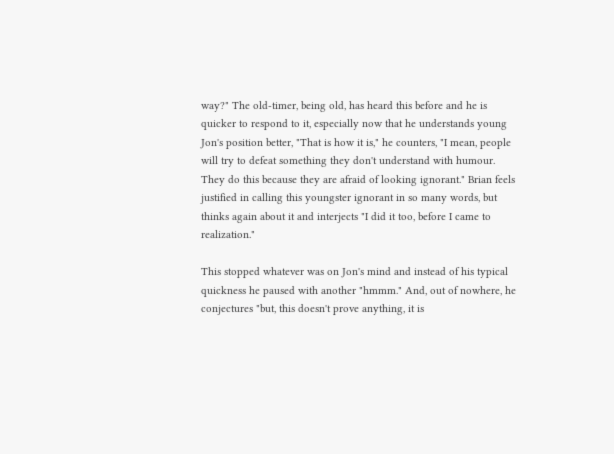way?" The old-timer, being old, has heard this before and he is quicker to respond to it, especially now that he understands young Jon's position better, "That is how it is," he counters, "I mean, people will try to defeat something they don't understand with humour. They do this because they are afraid of looking ignorant." Brian feels justified in calling this youngster ignorant in so many words, but thinks again about it and interjects "I did it too, before I came to realization."

This stopped whatever was on Jon's mind and instead of his typical quickness he paused with another "hmmm." And, out of nowhere, he conjectures "but, this doesn't prove anything, it is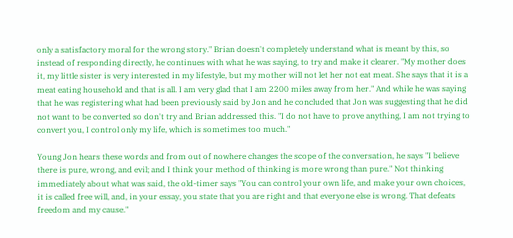only a satisfactory moral for the wrong story." Brian doesn't completely understand what is meant by this, so instead of responding directly, he continues with what he was saying, to try and make it clearer. "My mother does it, my little sister is very interested in my lifestyle, but my mother will not let her not eat meat. She says that it is a meat eating household and that is all. I am very glad that I am 2200 miles away from her." And while he was saying that he was registering what had been previously said by Jon and he concluded that Jon was suggesting that he did not want to be converted so don't try and Brian addressed this. "I do not have to prove anything, I am not trying to convert you, I control only my life, which is sometimes too much."

Young Jon hears these words and from out of nowhere changes the scope of the conversation, he says "I believe there is pure, wrong, and evil; and I think your method of thinking is more wrong than pure." Not thinking immediately about what was said, the old-timer says "You can control your own life, and make your own choices, it is called free will, and, in your essay, you state that you are right and that everyone else is wrong. That defeats freedom and my cause."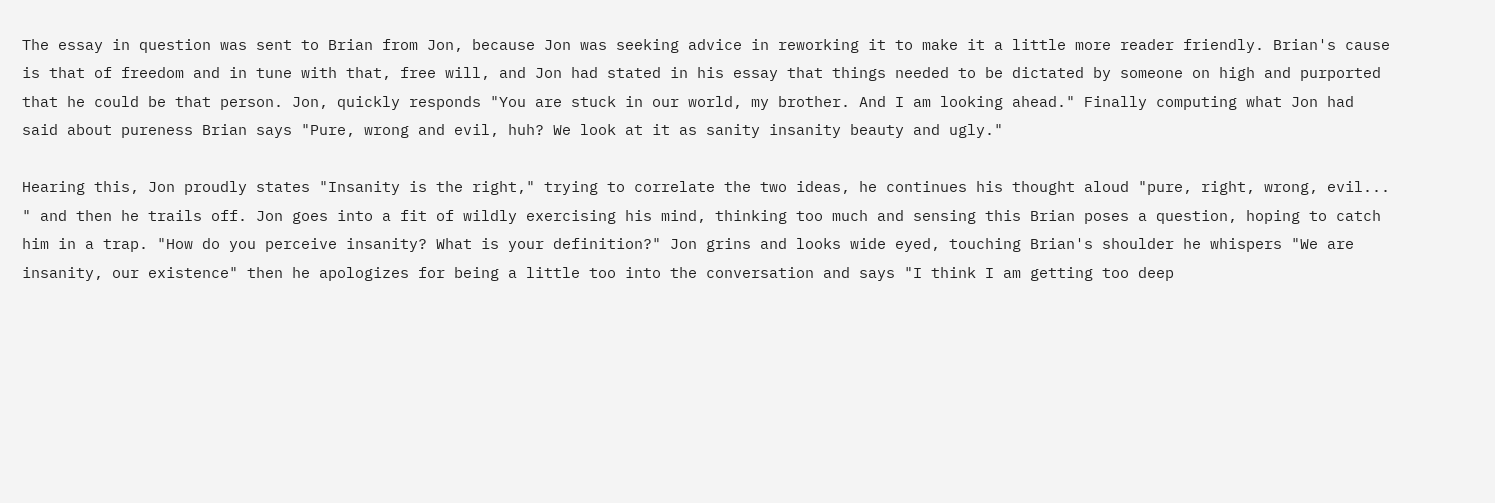The essay in question was sent to Brian from Jon, because Jon was seeking advice in reworking it to make it a little more reader friendly. Brian's cause is that of freedom and in tune with that, free will, and Jon had stated in his essay that things needed to be dictated by someone on high and purported that he could be that person. Jon, quickly responds "You are stuck in our world, my brother. And I am looking ahead." Finally computing what Jon had said about pureness Brian says "Pure, wrong and evil, huh? We look at it as sanity insanity beauty and ugly."

Hearing this, Jon proudly states "Insanity is the right," trying to correlate the two ideas, he continues his thought aloud "pure, right, wrong, evil... " and then he trails off. Jon goes into a fit of wildly exercising his mind, thinking too much and sensing this Brian poses a question, hoping to catch him in a trap. "How do you perceive insanity? What is your definition?" Jon grins and looks wide eyed, touching Brian's shoulder he whispers "We are insanity, our existence" then he apologizes for being a little too into the conversation and says "I think I am getting too deep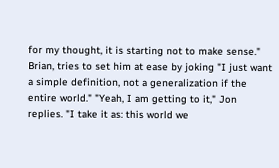for my thought, it is starting not to make sense." Brian, tries to set him at ease by joking "I just want a simple definition, not a generalization if the entire world." "Yeah, I am getting to it," Jon replies. "I take it as: this world we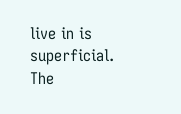live in is superficial. The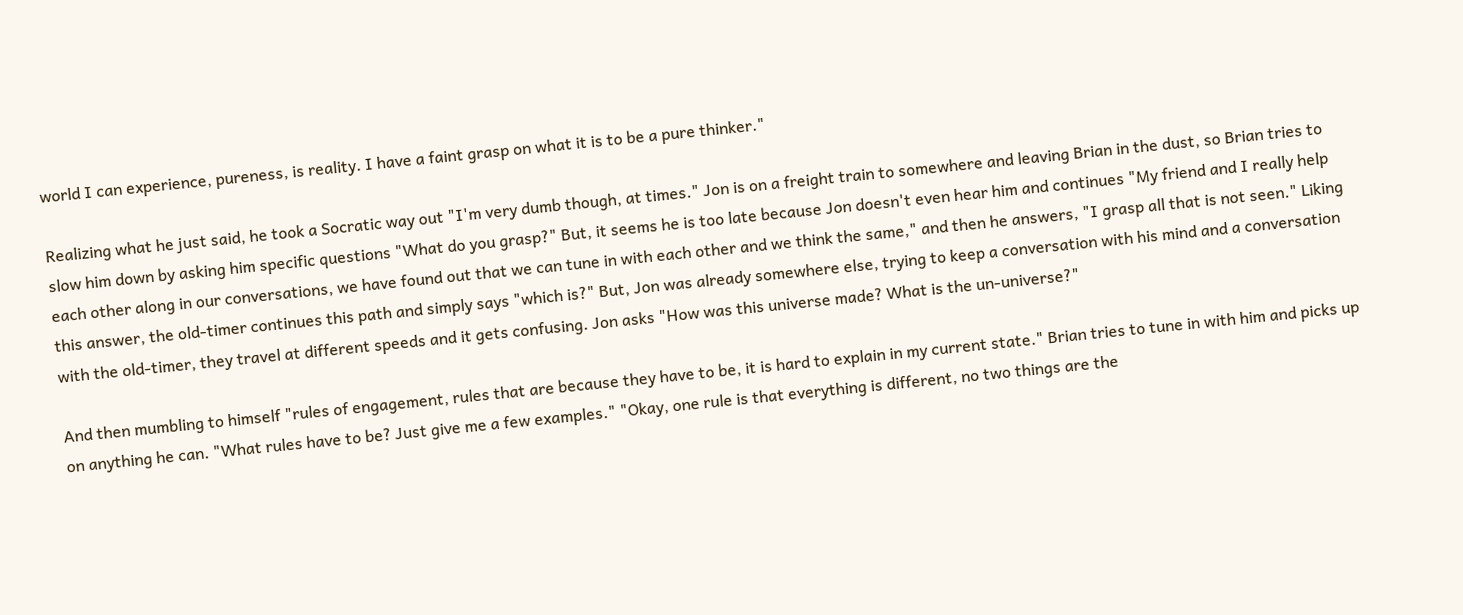world I can experience, pureness, is reality. I have a faint grasp on what it is to be a pure thinker."

Realizing what he just said, he took a Socratic way out "I'm very dumb though, at times." Jon is on a freight train to somewhere and leaving Brian in the dust, so Brian tries to slow him down by asking him specific questions "What do you grasp?" But, it seems he is too late because Jon doesn't even hear him and continues "My friend and I really help each other along in our conversations, we have found out that we can tune in with each other and we think the same," and then he answers, "I grasp all that is not seen." Liking this answer, the old-timer continues this path and simply says "which is?" But, Jon was already somewhere else, trying to keep a conversation with his mind and a conversation with the old-timer, they travel at different speeds and it gets confusing. Jon asks "How was this universe made? What is the un-universe?"

And then mumbling to himself "rules of engagement, rules that are because they have to be, it is hard to explain in my current state." Brian tries to tune in with him and picks up on anything he can. "What rules have to be? Just give me a few examples." "Okay, one rule is that everything is different, no two things are the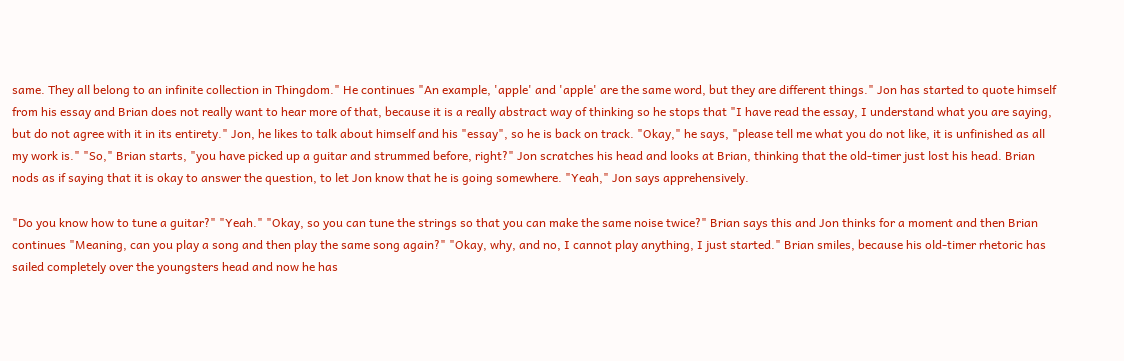same. They all belong to an infinite collection in Thingdom." He continues "An example, 'apple' and 'apple' are the same word, but they are different things." Jon has started to quote himself from his essay and Brian does not really want to hear more of that, because it is a really abstract way of thinking so he stops that "I have read the essay, I understand what you are saying, but do not agree with it in its entirety." Jon, he likes to talk about himself and his "essay", so he is back on track. "Okay," he says, "please tell me what you do not like, it is unfinished as all my work is." "So," Brian starts, "you have picked up a guitar and strummed before, right?" Jon scratches his head and looks at Brian, thinking that the old-timer just lost his head. Brian nods as if saying that it is okay to answer the question, to let Jon know that he is going somewhere. "Yeah," Jon says apprehensively.

"Do you know how to tune a guitar?" "Yeah." "Okay, so you can tune the strings so that you can make the same noise twice?" Brian says this and Jon thinks for a moment and then Brian continues "Meaning, can you play a song and then play the same song again?" "Okay, why, and no, I cannot play anything, I just started." Brian smiles, because his old-timer rhetoric has sailed completely over the youngsters head and now he has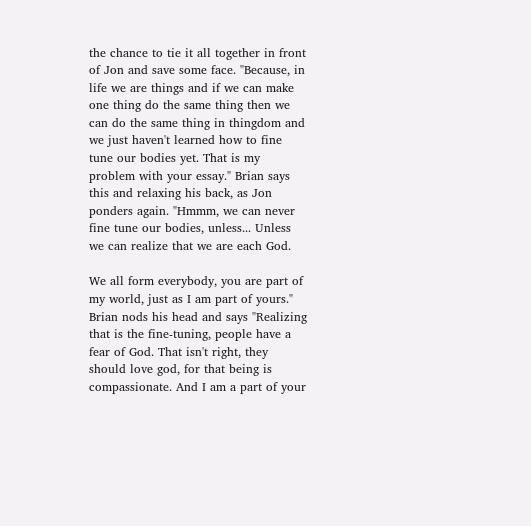the chance to tie it all together in front of Jon and save some face. "Because, in life we are things and if we can make one thing do the same thing then we can do the same thing in thingdom and we just haven't learned how to fine tune our bodies yet. That is my problem with your essay." Brian says this and relaxing his back, as Jon ponders again. "Hmmm, we can never fine tune our bodies, unless... Unless we can realize that we are each God.

We all form everybody, you are part of my world, just as I am part of yours." Brian nods his head and says "Realizing that is the fine-tuning, people have a fear of God. That isn't right, they should love god, for that being is compassionate. And I am a part of your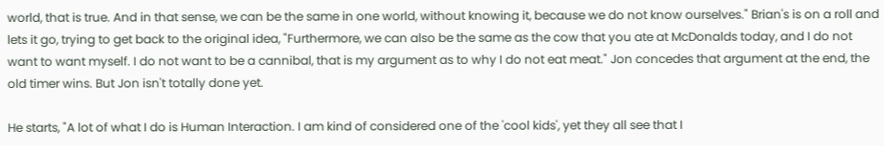world, that is true. And in that sense, we can be the same in one world, without knowing it, because we do not know ourselves." Brian's is on a roll and lets it go, trying to get back to the original idea, "Furthermore, we can also be the same as the cow that you ate at McDonalds today, and I do not want to want myself. I do not want to be a cannibal, that is my argument as to why I do not eat meat." Jon concedes that argument at the end, the old timer wins. But Jon isn't totally done yet.

He starts, "A lot of what I do is Human Interaction. I am kind of considered one of the 'cool kids', yet they all see that I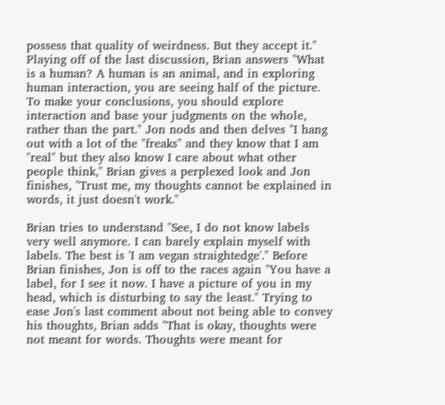possess that quality of weirdness. But they accept it." Playing off of the last discussion, Brian answers "What is a human? A human is an animal, and in exploring human interaction, you are seeing half of the picture. To make your conclusions, you should explore interaction and base your judgments on the whole, rather than the part." Jon nods and then delves "I hang out with a lot of the "freaks" and they know that I am "real" but they also know I care about what other people think," Brian gives a perplexed look and Jon finishes, "Trust me, my thoughts cannot be explained in words, it just doesn't work."

Brian tries to understand "See, I do not know labels very well anymore. I can barely explain myself with labels. The best is 'I am vegan straightedge'." Before Brian finishes, Jon is off to the races again "You have a label, for I see it now. I have a picture of you in my head, which is disturbing to say the least." Trying to ease Jon's last comment about not being able to convey his thoughts, Brian adds "That is okay, thoughts were not meant for words. Thoughts were meant for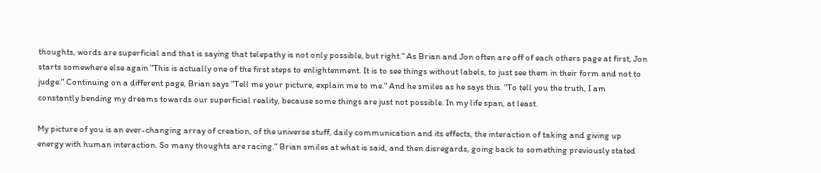thoughts, words are superficial and that is saying that telepathy is not only possible, but right." As Brian and Jon often are off of each others page at first, Jon starts somewhere else again "This is actually one of the first steps to enlightenment. It is to see things without labels, to just see them in their form and not to judge." Continuing on a different page, Brian says "Tell me your picture, explain me to me." And he smiles as he says this. "To tell you the truth, I am constantly bending my dreams towards our superficial reality, because some things are just not possible. In my life span, at least.

My picture of you is an ever-changing array of creation, of the universe stuff, daily communication and its effects, the interaction of taking and giving up energy with human interaction. So many thoughts are racing." Brian smiles at what is said, and then disregards, going back to something previously stated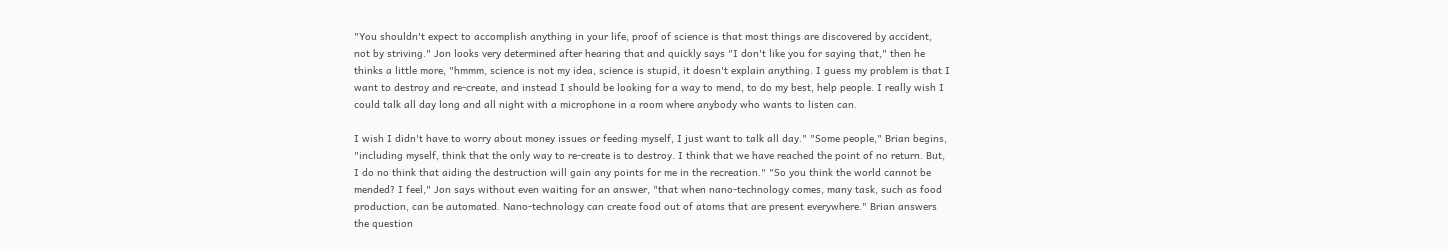"You shouldn't expect to accomplish anything in your life, proof of science is that most things are discovered by accident, not by striving." Jon looks very determined after hearing that and quickly says "I don't like you for saying that," then he thinks a little more, "hmmm, science is not my idea, science is stupid, it doesn't explain anything. I guess my problem is that I want to destroy and re-create, and instead I should be looking for a way to mend, to do my best, help people. I really wish I could talk all day long and all night with a microphone in a room where anybody who wants to listen can.

I wish I didn't have to worry about money issues or feeding myself, I just want to talk all day." "Some people," Brian begins, "including myself, think that the only way to re-create is to destroy. I think that we have reached the point of no return. But, I do no think that aiding the destruction will gain any points for me in the recreation." "So you think the world cannot be mended? I feel," Jon says without even waiting for an answer, "that when nano-technology comes, many task, such as food production, can be automated. Nano-technology can create food out of atoms that are present everywhere." Brian answers the question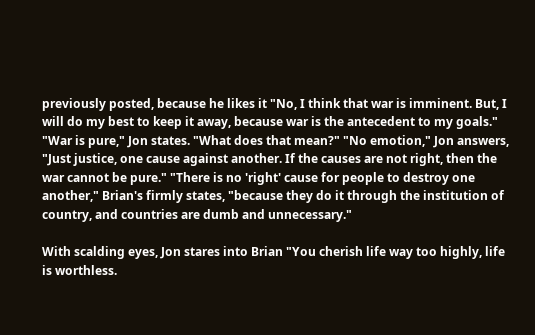previously posted, because he likes it "No, I think that war is imminent. But, I will do my best to keep it away, because war is the antecedent to my goals." "War is pure," Jon states. "What does that mean?" "No emotion," Jon answers, "Just justice, one cause against another. If the causes are not right, then the war cannot be pure." "There is no 'right' cause for people to destroy one another," Brian's firmly states, "because they do it through the institution of country, and countries are dumb and unnecessary."

With scalding eyes, Jon stares into Brian "You cherish life way too highly, life is worthless.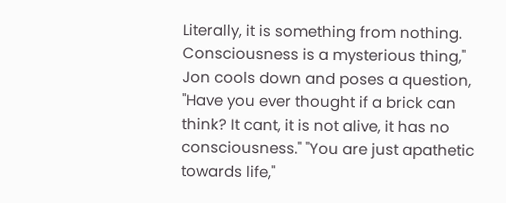Literally, it is something from nothing. Consciousness is a mysterious thing," Jon cools down and poses a question, "Have you ever thought if a brick can think? It cant, it is not alive, it has no consciousness." "You are just apathetic towards life,"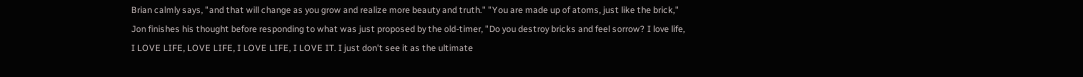Brian calmly says, "and that will change as you grow and realize more beauty and truth." "You are made up of atoms, just like the brick," Jon finishes his thought before responding to what was just proposed by the old-timer, "Do you destroy bricks and feel sorrow? I love life, I LOVE LIFE, LOVE LIFE, I LOVE LIFE, I LOVE IT. I just don't see it as the ultimate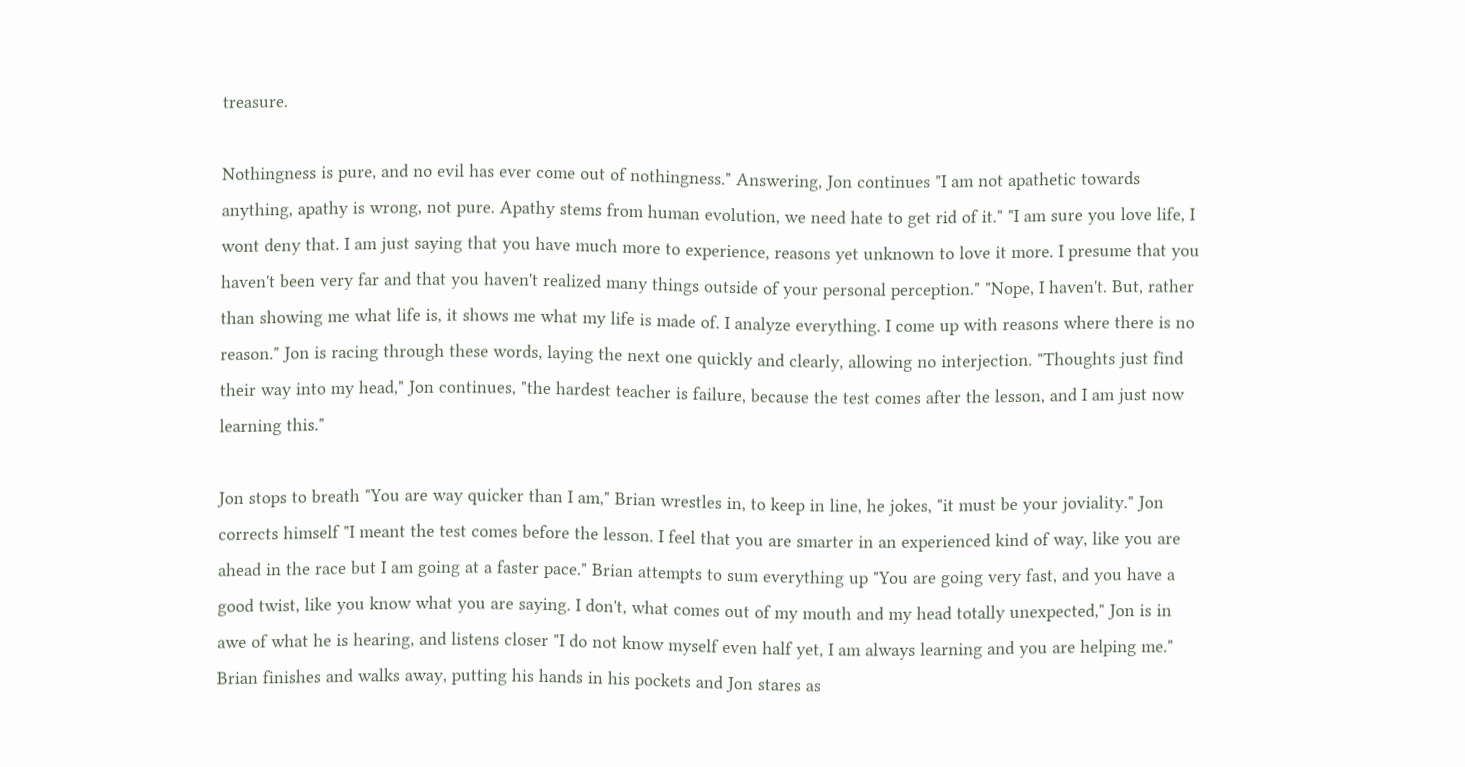treasure.

Nothingness is pure, and no evil has ever come out of nothingness." Answering, Jon continues "I am not apathetic towards anything, apathy is wrong, not pure. Apathy stems from human evolution, we need hate to get rid of it." "I am sure you love life, I wont deny that. I am just saying that you have much more to experience, reasons yet unknown to love it more. I presume that you haven't been very far and that you haven't realized many things outside of your personal perception." "Nope, I haven't. But, rather than showing me what life is, it shows me what my life is made of. I analyze everything. I come up with reasons where there is no reason." Jon is racing through these words, laying the next one quickly and clearly, allowing no interjection. "Thoughts just find their way into my head," Jon continues, "the hardest teacher is failure, because the test comes after the lesson, and I am just now learning this."

Jon stops to breath "You are way quicker than I am," Brian wrestles in, to keep in line, he jokes, "it must be your joviality." Jon corrects himself "I meant the test comes before the lesson. I feel that you are smarter in an experienced kind of way, like you are ahead in the race but I am going at a faster pace." Brian attempts to sum everything up "You are going very fast, and you have a good twist, like you know what you are saying. I don't, what comes out of my mouth and my head totally unexpected," Jon is in awe of what he is hearing, and listens closer "I do not know myself even half yet, I am always learning and you are helping me." Brian finishes and walks away, putting his hands in his pockets and Jon stares as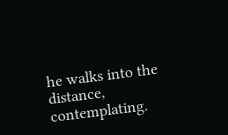he walks into the distance, contemplating.